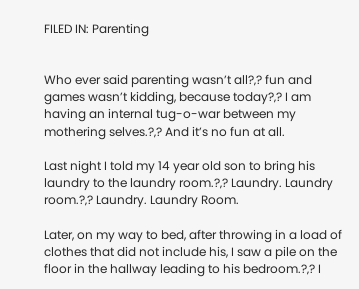FILED IN: Parenting


Who ever said parenting wasn’t all?‚? fun and games wasn’t kidding, because today?‚? I am having an internal tug-o-war between my mothering selves.?‚? And it’s no fun at all.

Last night I told my 14 year old son to bring his laundry to the laundry room.?‚? Laundry. Laundry room.?‚? Laundry. Laundry Room.

Later, on my way to bed, after throwing in a load of clothes that did not include his, I saw a pile on the floor in the hallway leading to his bedroom.?‚? I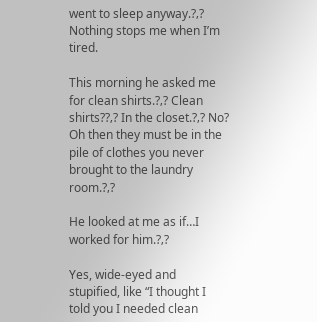went to sleep anyway.?‚? Nothing stops me when I’m tired.

This morning he asked me for clean shirts.?‚? Clean shirts??‚? In the closet.?‚? No? Oh then they must be in the pile of clothes you never brought to the laundry room.?‚?

He looked at me as if…I worked for him.?‚?

Yes, wide-eyed and stupified, like “I thought I told you I needed clean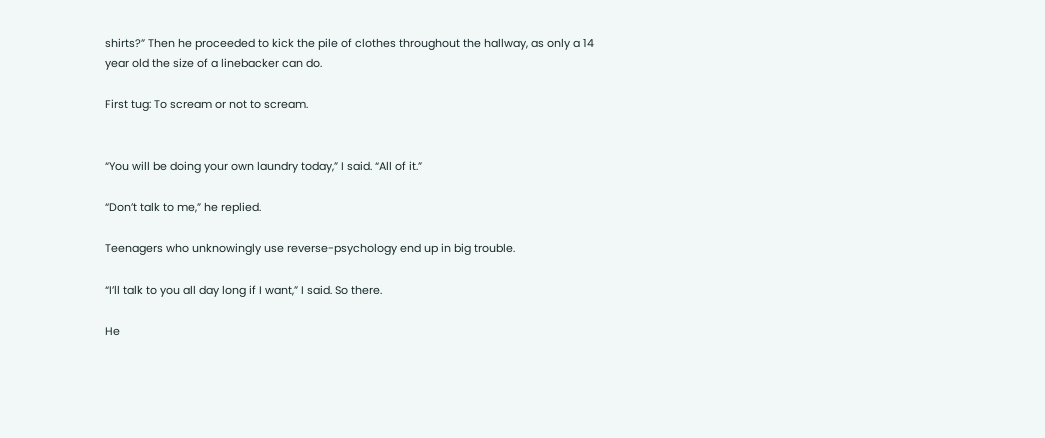shirts?” Then he proceeded to kick the pile of clothes throughout the hallway, as only a 14 year old the size of a linebacker can do.

First tug: To scream or not to scream.


“You will be doing your own laundry today,” I said. “All of it.”

“Don’t talk to me,” he replied.

Teenagers who unknowingly use reverse-psychology end up in big trouble.

“I’ll talk to you all day long if I want,” I said. So there.

He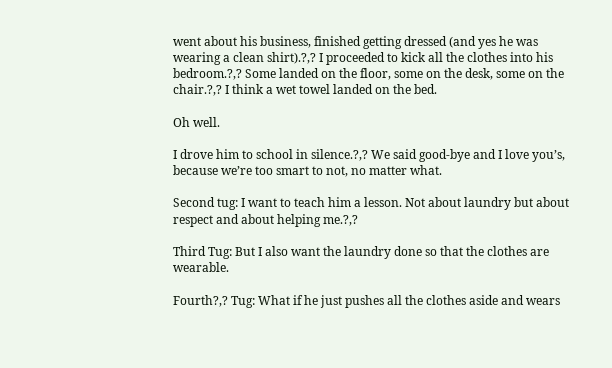went about his business, finished getting dressed (and yes he was wearing a clean shirt).?‚? I proceeded to kick all the clothes into his bedroom.?‚? Some landed on the floor, some on the desk, some on the chair.?‚? I think a wet towel landed on the bed.

Oh well.

I drove him to school in silence.?‚? We said good-bye and I love you’s, because we’re too smart to not, no matter what.

Second tug: I want to teach him a lesson. Not about laundry but about respect and about helping me.?‚?

Third Tug: But I also want the laundry done so that the clothes are wearable.

Fourth?‚? Tug: What if he just pushes all the clothes aside and wears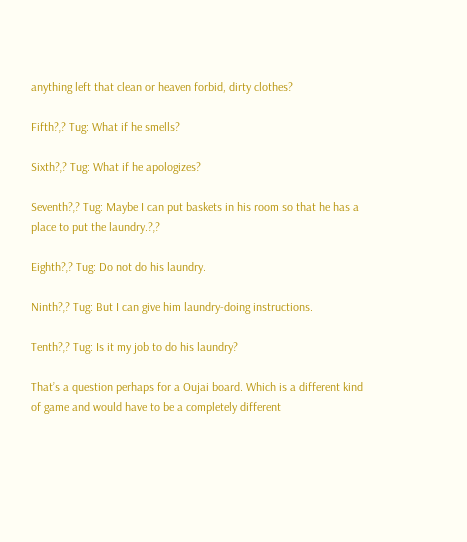anything left that clean or heaven forbid, dirty clothes?

Fifth?‚? Tug: What if he smells?

Sixth?‚? Tug: What if he apologizes?

Seventh?‚? Tug: Maybe I can put baskets in his room so that he has a place to put the laundry.?‚?

Eighth?‚? Tug: Do not do his laundry.

Ninth?‚? Tug: But I can give him laundry-doing instructions.

Tenth?‚? Tug: Is it my job to do his laundry?

That’s a question perhaps for a Oujai board. Which is a different kind of game and would have to be a completely different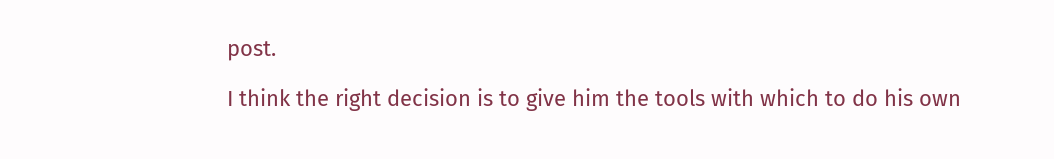post.

I think the right decision is to give him the tools with which to do his own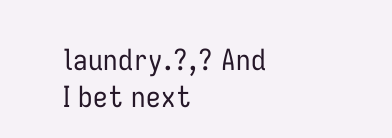laundry.?‚? And I bet next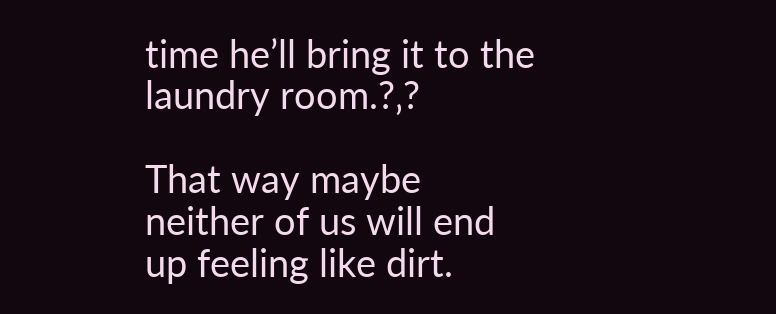time he’ll bring it to the laundry room.?‚?

That way maybe neither of us will end up feeling like dirt.